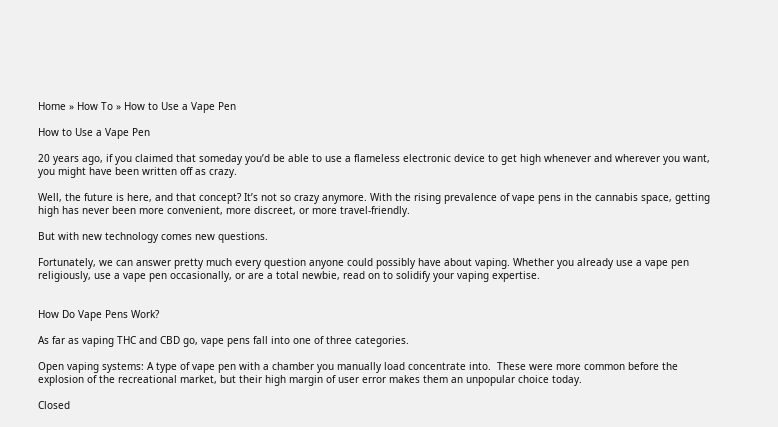Home » How To » How to Use a Vape Pen

How to Use a Vape Pen

20 years ago, if you claimed that someday you’d be able to use a flameless electronic device to get high whenever and wherever you want, you might have been written off as crazy.

Well, the future is here, and that concept? It’s not so crazy anymore. With the rising prevalence of vape pens in the cannabis space, getting high has never been more convenient, more discreet, or more travel-friendly.

But with new technology comes new questions.

Fortunately, we can answer pretty much every question anyone could possibly have about vaping. Whether you already use a vape pen religiously, use a vape pen occasionally, or are a total newbie, read on to solidify your vaping expertise.


How Do Vape Pens Work?

As far as vaping THC and CBD go, vape pens fall into one of three categories.

Open vaping systems: A type of vape pen with a chamber you manually load concentrate into.  These were more common before the explosion of the recreational market, but their high margin of user error makes them an unpopular choice today.

Closed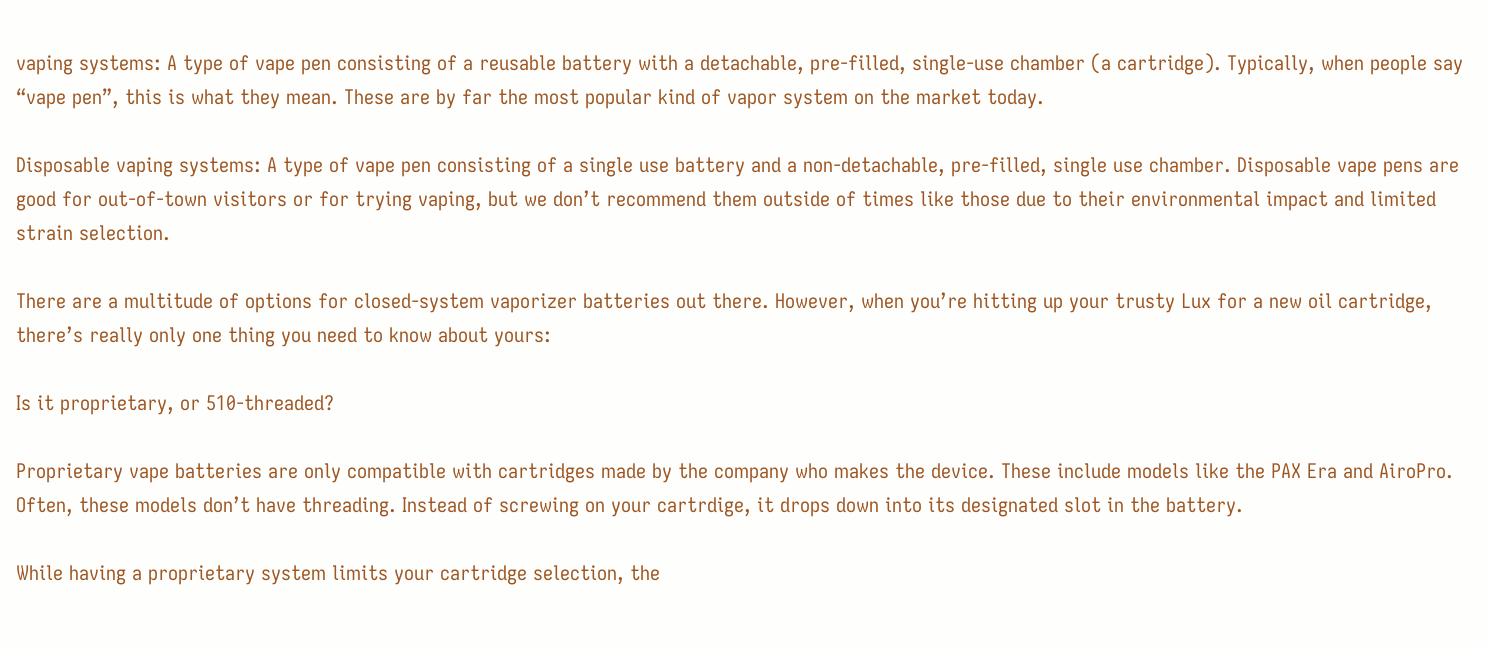vaping systems: A type of vape pen consisting of a reusable battery with a detachable, pre-filled, single-use chamber (a cartridge). Typically, when people say “vape pen”, this is what they mean. These are by far the most popular kind of vapor system on the market today.

Disposable vaping systems: A type of vape pen consisting of a single use battery and a non-detachable, pre-filled, single use chamber. Disposable vape pens are good for out-of-town visitors or for trying vaping, but we don’t recommend them outside of times like those due to their environmental impact and limited strain selection.

There are a multitude of options for closed-system vaporizer batteries out there. However, when you’re hitting up your trusty Lux for a new oil cartridge, there’s really only one thing you need to know about yours:

Is it proprietary, or 510-threaded?

Proprietary vape batteries are only compatible with cartridges made by the company who makes the device. These include models like the PAX Era and AiroPro. Often, these models don’t have threading. Instead of screwing on your cartrdige, it drops down into its designated slot in the battery.

While having a proprietary system limits your cartridge selection, the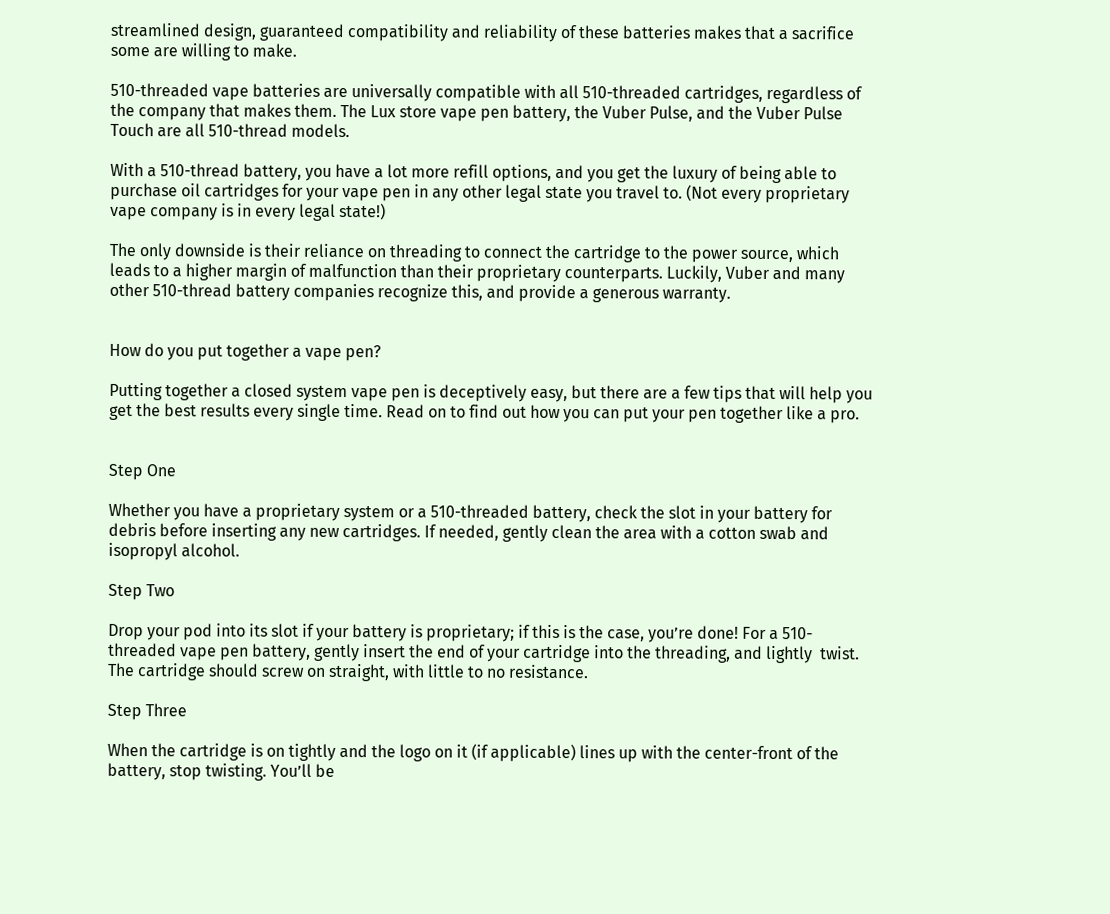streamlined design, guaranteed compatibility and reliability of these batteries makes that a sacrifice some are willing to make.

510-threaded vape batteries are universally compatible with all 510-threaded cartridges, regardless of the company that makes them. The Lux store vape pen battery, the Vuber Pulse, and the Vuber Pulse Touch are all 510-thread models.

With a 510-thread battery, you have a lot more refill options, and you get the luxury of being able to purchase oil cartridges for your vape pen in any other legal state you travel to. (Not every proprietary vape company is in every legal state!)

The only downside is their reliance on threading to connect the cartridge to the power source, which leads to a higher margin of malfunction than their proprietary counterparts. Luckily, Vuber and many other 510-thread battery companies recognize this, and provide a generous warranty.


How do you put together a vape pen?

Putting together a closed system vape pen is deceptively easy, but there are a few tips that will help you get the best results every single time. Read on to find out how you can put your pen together like a pro.


Step One

Whether you have a proprietary system or a 510-threaded battery, check the slot in your battery for debris before inserting any new cartridges. If needed, gently clean the area with a cotton swab and isopropyl alcohol.

Step Two

Drop your pod into its slot if your battery is proprietary; if this is the case, you’re done! For a 510-threaded vape pen battery, gently insert the end of your cartridge into the threading, and lightly  twist. The cartridge should screw on straight, with little to no resistance.

Step Three

When the cartridge is on tightly and the logo on it (if applicable) lines up with the center-front of the battery, stop twisting. You’ll be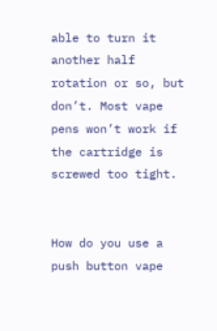able to turn it another half rotation or so, but don’t. Most vape pens won’t work if the cartridge is screwed too tight.


How do you use a push button vape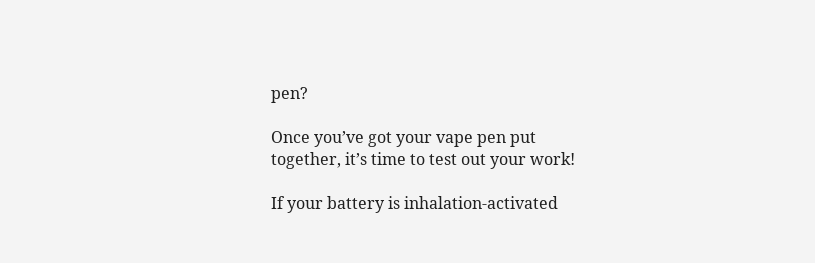pen?

Once you’ve got your vape pen put together, it’s time to test out your work!

If your battery is inhalation-activated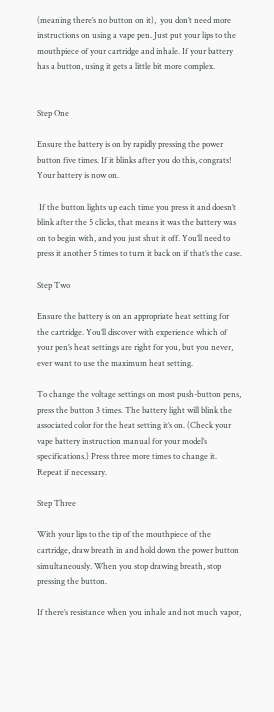(meaning there’s no button on it),  you don’t need more instructions on using a vape pen. Just put your lips to the mouthpiece of your cartridge and inhale. If your battery has a button, using it gets a little bit more complex.


Step One

Ensure the battery is on by rapidly pressing the power button five times. If it blinks after you do this, congrats! Your battery is now on.

 If the button lights up each time you press it and doesn’t blink after the 5 clicks, that means it was the battery was on to begin with, and you just shut it off. You’ll need to press it another 5 times to turn it back on if that’s the case.

Step Two

Ensure the battery is on an appropriate heat setting for the cartridge. You’ll discover with experience which of your pen’s heat settings are right for you, but you never, ever want to use the maximum heat setting.

To change the voltage settings on most push-button pens, press the button 3 times. The battery light will blink the associated color for the heat setting it’s on. (Check your vape battery instruction manual for your model’s specifications.) Press three more times to change it. Repeat if necessary.

Step Three

With your lips to the tip of the mouthpiece of the cartridge, draw breath in and hold down the power button simultaneously. When you stop drawing breath, stop pressing the button.

If there’s resistance when you inhale and not much vapor,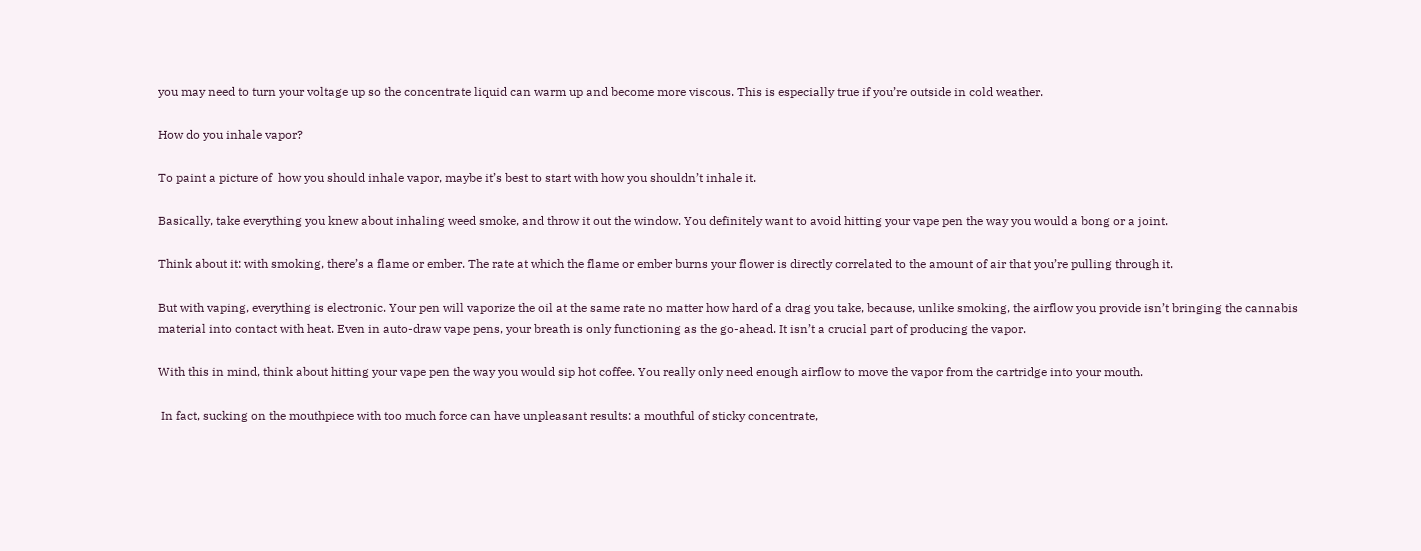you may need to turn your voltage up so the concentrate liquid can warm up and become more viscous. This is especially true if you’re outside in cold weather.

How do you inhale vapor?

To paint a picture of  how you should inhale vapor, maybe it’s best to start with how you shouldn’t inhale it.

Basically, take everything you knew about inhaling weed smoke, and throw it out the window. You definitely want to avoid hitting your vape pen the way you would a bong or a joint.

Think about it: with smoking, there’s a flame or ember. The rate at which the flame or ember burns your flower is directly correlated to the amount of air that you’re pulling through it.

But with vaping, everything is electronic. Your pen will vaporize the oil at the same rate no matter how hard of a drag you take, because, unlike smoking, the airflow you provide isn’t bringing the cannabis material into contact with heat. Even in auto-draw vape pens, your breath is only functioning as the go-ahead. It isn’t a crucial part of producing the vapor.

With this in mind, think about hitting your vape pen the way you would sip hot coffee. You really only need enough airflow to move the vapor from the cartridge into your mouth.

 In fact, sucking on the mouthpiece with too much force can have unpleasant results: a mouthful of sticky concentrate,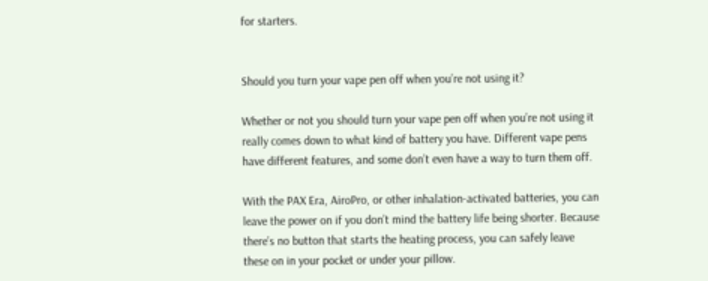for starters.


Should you turn your vape pen off when you’re not using it?

Whether or not you should turn your vape pen off when you’re not using it really comes down to what kind of battery you have. Different vape pens have different features, and some don’t even have a way to turn them off.

With the PAX Era, AiroPro, or other inhalation-activated batteries, you can leave the power on if you don’t mind the battery life being shorter. Because there’s no button that starts the heating process, you can safely leave these on in your pocket or under your pillow.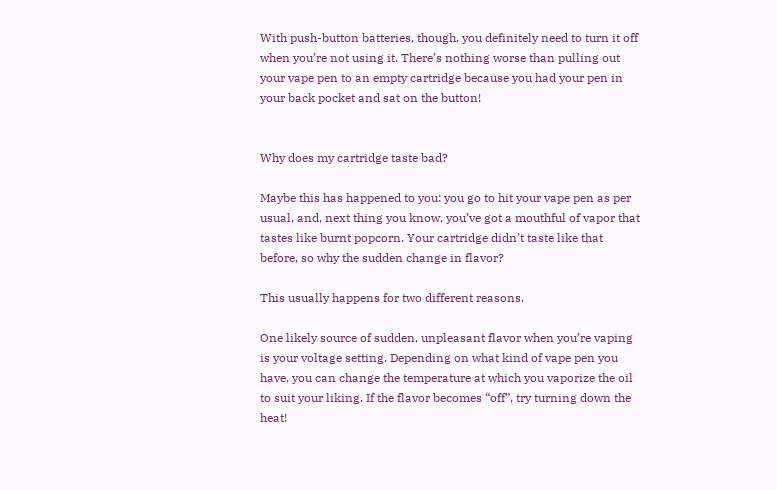With push-button batteries, though, you definitely need to turn it off when you’re not using it. There’s nothing worse than pulling out your vape pen to an empty cartridge because you had your pen in your back pocket and sat on the button!


Why does my cartridge taste bad?

Maybe this has happened to you: you go to hit your vape pen as per usual, and, next thing you know, you’ve got a mouthful of vapor that tastes like burnt popcorn. Your cartridge didn’t taste like that before, so why the sudden change in flavor?

This usually happens for two different reasons.

One likely source of sudden, unpleasant flavor when you’re vaping is your voltage setting. Depending on what kind of vape pen you have, you can change the temperature at which you vaporize the oil to suit your liking. If the flavor becomes “off”, try turning down the heat!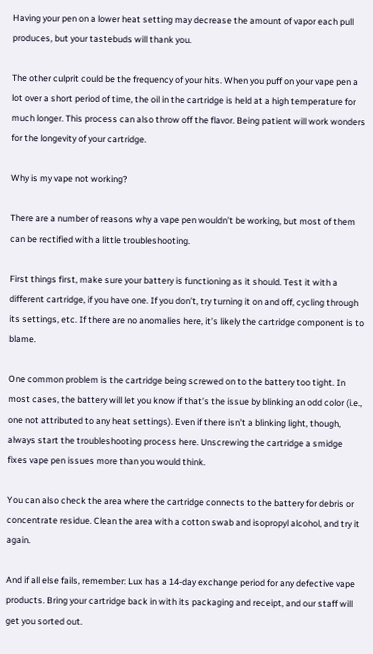Having your pen on a lower heat setting may decrease the amount of vapor each pull produces, but your tastebuds will thank you.

The other culprit could be the frequency of your hits. When you puff on your vape pen a lot over a short period of time, the oil in the cartridge is held at a high temperature for much longer. This process can also throw off the flavor. Being patient will work wonders for the longevity of your cartridge.

Why is my vape not working?

There are a number of reasons why a vape pen wouldn’t be working, but most of them can be rectified with a little troubleshooting.

First things first, make sure your battery is functioning as it should. Test it with a different cartridge, if you have one. If you don’t, try turning it on and off, cycling through its settings, etc. If there are no anomalies here, it’s likely the cartridge component is to blame.

One common problem is the cartridge being screwed on to the battery too tight. In most cases, the battery will let you know if that’s the issue by blinking an odd color (i.e., one not attributed to any heat settings). Even if there isn’t a blinking light, though, always start the troubleshooting process here. Unscrewing the cartridge a smidge fixes vape pen issues more than you would think.

You can also check the area where the cartridge connects to the battery for debris or concentrate residue. Clean the area with a cotton swab and isopropyl alcohol, and try it again.

And if all else fails, remember: Lux has a 14-day exchange period for any defective vape products. Bring your cartridge back in with its packaging and receipt, and our staff will get you sorted out.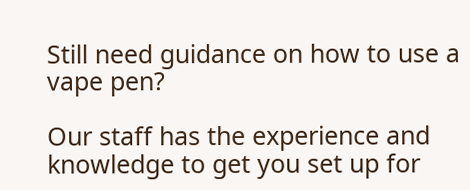Still need guidance on how to use a vape pen?

Our staff has the experience and knowledge to get you set up for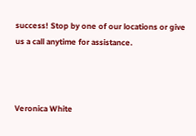success! Stop by one of our locations or give us a call anytime for assistance.



Veronica White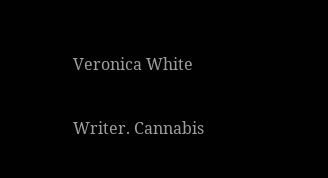Veronica White

Writer. Cannabis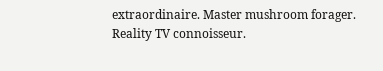extraordinaire. Master mushroom forager. Reality TV connoisseur.